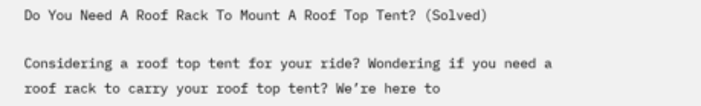Do You Need A Roof Rack To Mount A Roof Top Tent? (Solved)

Considering a roof top tent for your ride? Wondering if you need a roof rack to carry your roof top tent? We’re here to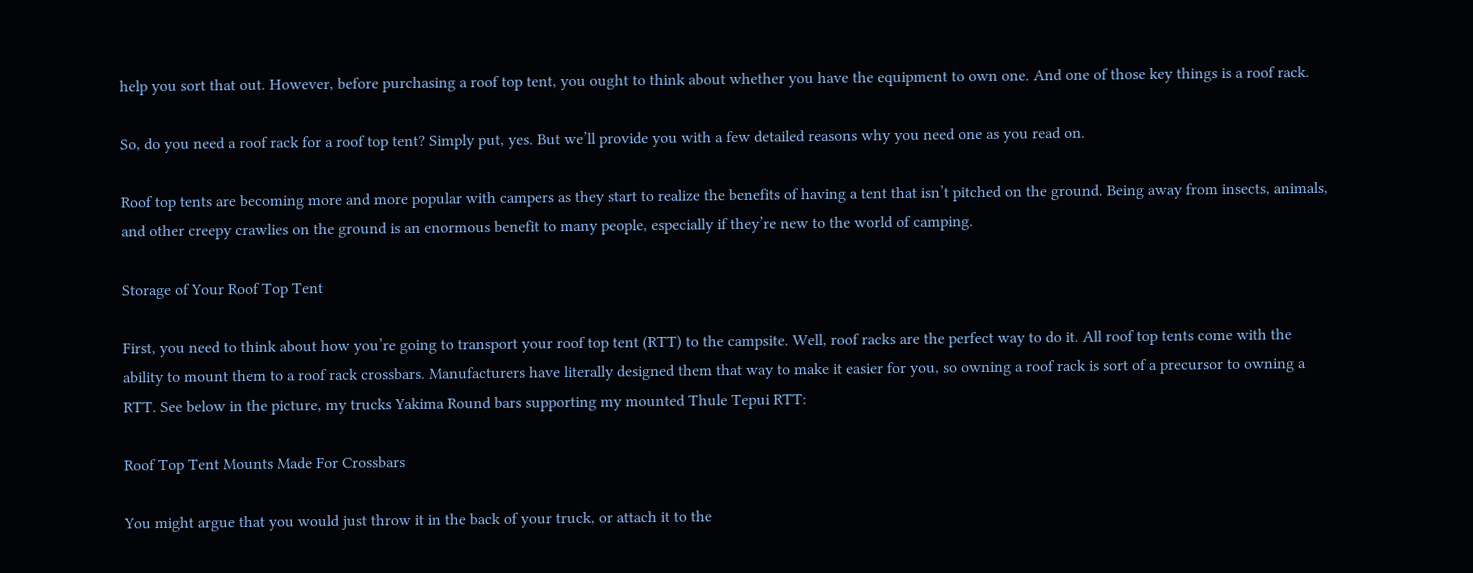help you sort that out. However, before purchasing a roof top tent, you ought to think about whether you have the equipment to own one. And one of those key things is a roof rack.

So, do you need a roof rack for a roof top tent? Simply put, yes. But we’ll provide you with a few detailed reasons why you need one as you read on.

Roof top tents are becoming more and more popular with campers as they start to realize the benefits of having a tent that isn’t pitched on the ground. Being away from insects, animals, and other creepy crawlies on the ground is an enormous benefit to many people, especially if they’re new to the world of camping.

Storage of Your Roof Top Tent

First, you need to think about how you’re going to transport your roof top tent (RTT) to the campsite. Well, roof racks are the perfect way to do it. All roof top tents come with the ability to mount them to a roof rack crossbars. Manufacturers have literally designed them that way to make it easier for you, so owning a roof rack is sort of a precursor to owning a RTT. See below in the picture, my trucks Yakima Round bars supporting my mounted Thule Tepui RTT:

Roof Top Tent Mounts Made For Crossbars

You might argue that you would just throw it in the back of your truck, or attach it to the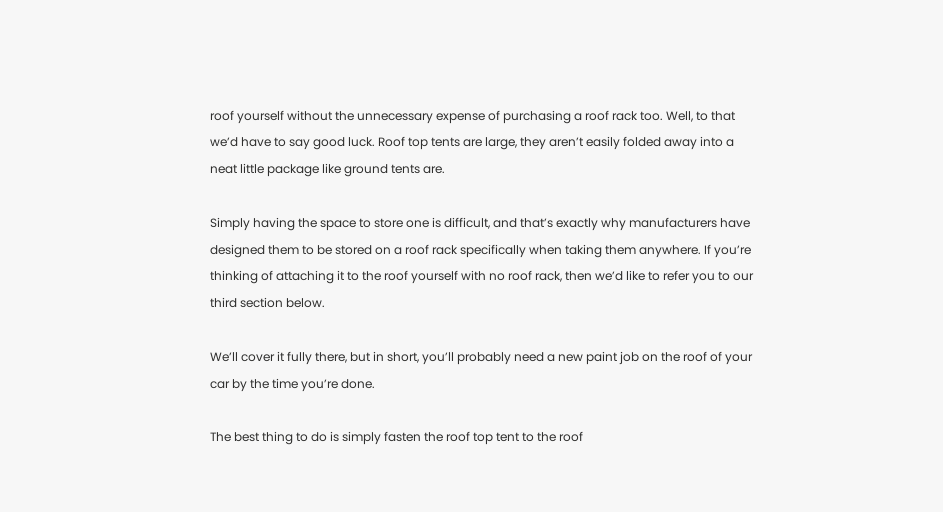roof yourself without the unnecessary expense of purchasing a roof rack too. Well, to that we’d have to say good luck. Roof top tents are large, they aren’t easily folded away into a neat little package like ground tents are.

Simply having the space to store one is difficult, and that’s exactly why manufacturers have designed them to be stored on a roof rack specifically when taking them anywhere. If you’re thinking of attaching it to the roof yourself with no roof rack, then we’d like to refer you to our third section below.

We’ll cover it fully there, but in short, you’ll probably need a new paint job on the roof of your car by the time you’re done.

The best thing to do is simply fasten the roof top tent to the roof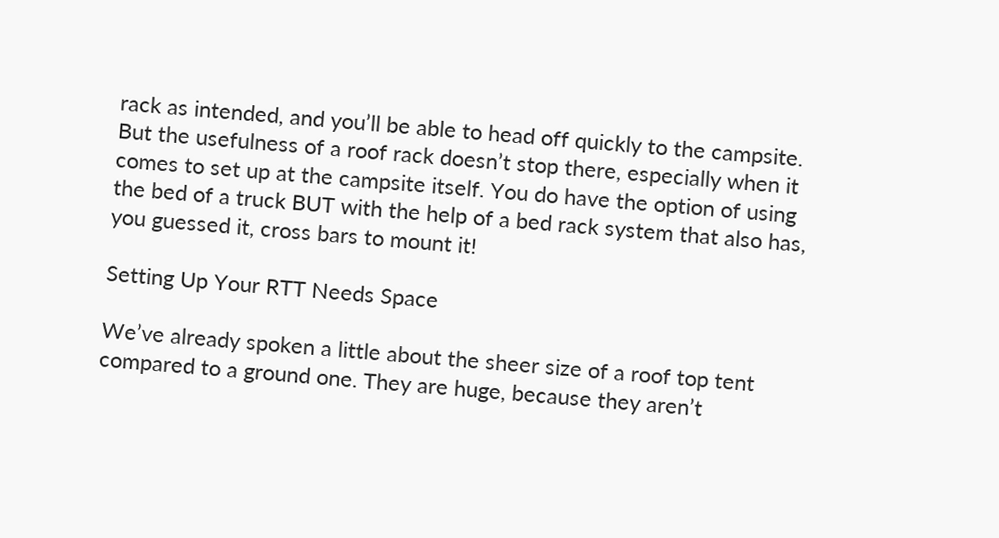rack as intended, and you’ll be able to head off quickly to the campsite. But the usefulness of a roof rack doesn’t stop there, especially when it comes to set up at the campsite itself. You do have the option of using the bed of a truck BUT with the help of a bed rack system that also has, you guessed it, cross bars to mount it!

Setting Up Your RTT Needs Space

We’ve already spoken a little about the sheer size of a roof top tent compared to a ground one. They are huge, because they aren’t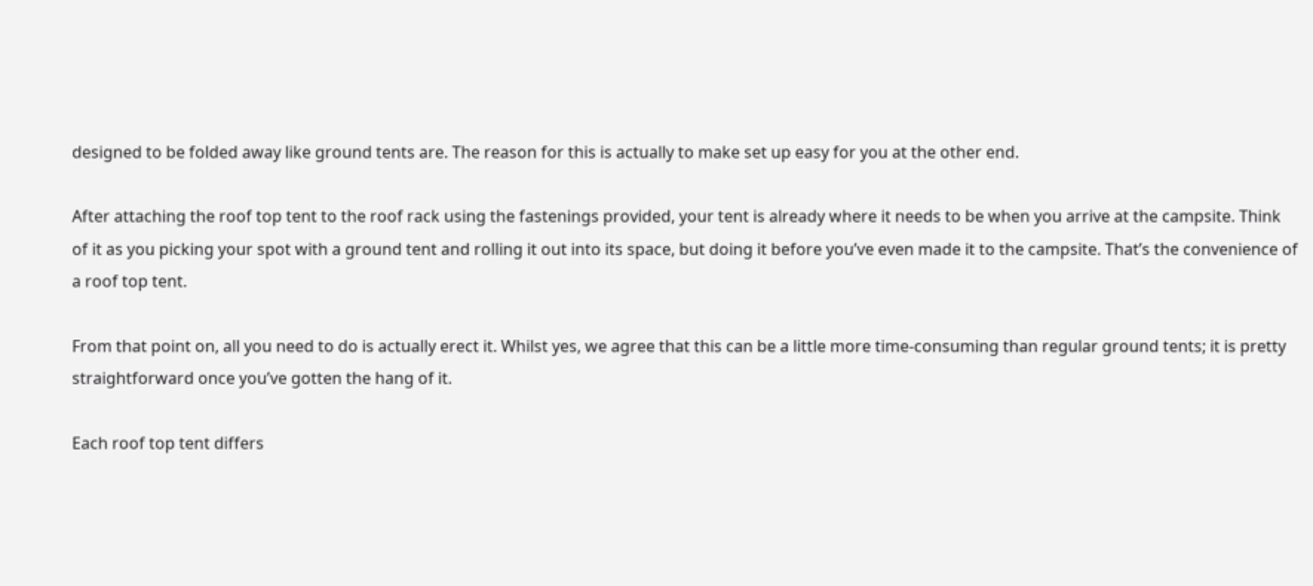designed to be folded away like ground tents are. The reason for this is actually to make set up easy for you at the other end.

After attaching the roof top tent to the roof rack using the fastenings provided, your tent is already where it needs to be when you arrive at the campsite. Think of it as you picking your spot with a ground tent and rolling it out into its space, but doing it before you’ve even made it to the campsite. That’s the convenience of a roof top tent.

From that point on, all you need to do is actually erect it. Whilst yes, we agree that this can be a little more time-consuming than regular ground tents; it is pretty straightforward once you’ve gotten the hang of it.

Each roof top tent differs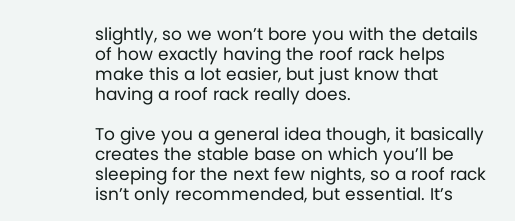slightly, so we won’t bore you with the details of how exactly having the roof rack helps make this a lot easier, but just know that having a roof rack really does.

To give you a general idea though, it basically creates the stable base on which you’ll be sleeping for the next few nights, so a roof rack isn’t only recommended, but essential. It’s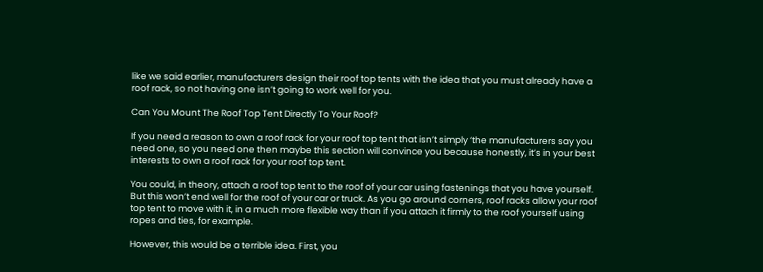like we said earlier, manufacturers design their roof top tents with the idea that you must already have a roof rack, so not having one isn’t going to work well for you.

Can You Mount The Roof Top Tent Directly To Your Roof?

If you need a reason to own a roof rack for your roof top tent that isn’t simply ‘the manufacturers say you need one, so you need one then maybe this section will convince you because honestly, it’s in your best interests to own a roof rack for your roof top tent.

You could, in theory, attach a roof top tent to the roof of your car using fastenings that you have yourself. But this won’t end well for the roof of your car or truck. As you go around corners, roof racks allow your roof top tent to move with it, in a much more flexible way than if you attach it firmly to the roof yourself using ropes and ties, for example.

However, this would be a terrible idea. First, you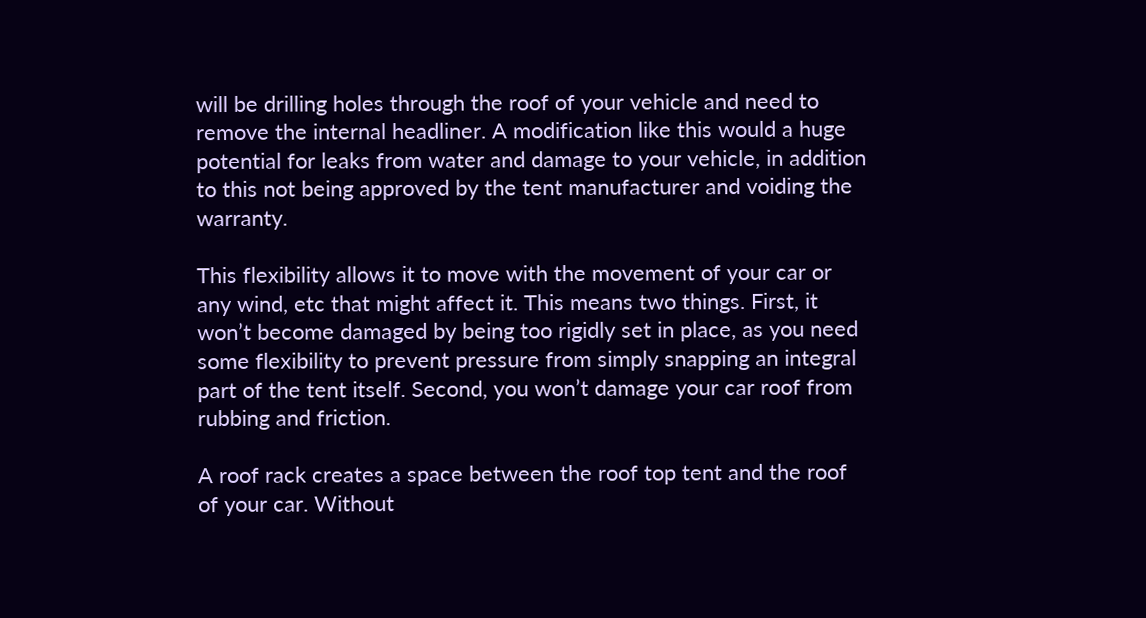will be drilling holes through the roof of your vehicle and need to remove the internal headliner. A modification like this would a huge potential for leaks from water and damage to your vehicle, in addition to this not being approved by the tent manufacturer and voiding the warranty.

This flexibility allows it to move with the movement of your car or any wind, etc that might affect it. This means two things. First, it won’t become damaged by being too rigidly set in place, as you need some flexibility to prevent pressure from simply snapping an integral part of the tent itself. Second, you won’t damage your car roof from rubbing and friction.

A roof rack creates a space between the roof top tent and the roof of your car. Without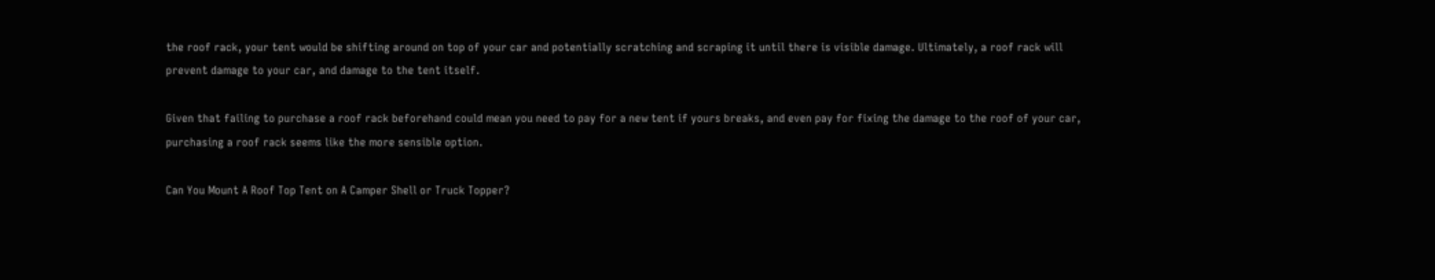the roof rack, your tent would be shifting around on top of your car and potentially scratching and scraping it until there is visible damage. Ultimately, a roof rack will prevent damage to your car, and damage to the tent itself.

Given that failing to purchase a roof rack beforehand could mean you need to pay for a new tent if yours breaks, and even pay for fixing the damage to the roof of your car, purchasing a roof rack seems like the more sensible option.

Can You Mount A Roof Top Tent on A Camper Shell or Truck Topper?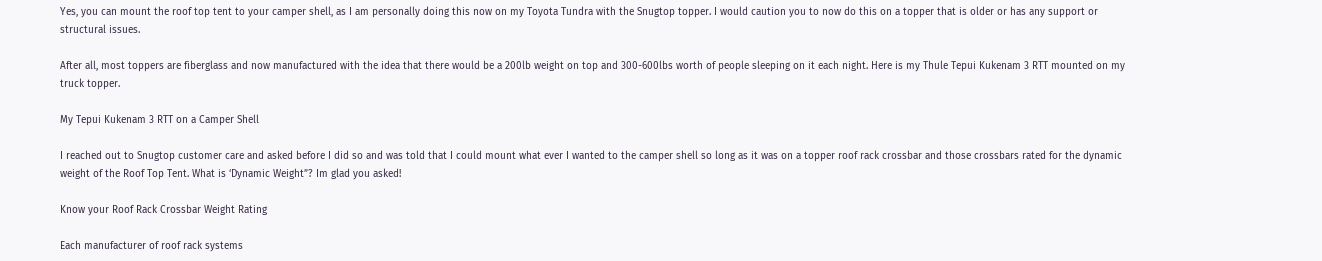Yes, you can mount the roof top tent to your camper shell, as I am personally doing this now on my Toyota Tundra with the Snugtop topper. I would caution you to now do this on a topper that is older or has any support or structural issues.

After all, most toppers are fiberglass and now manufactured with the idea that there would be a 200lb weight on top and 300-600lbs worth of people sleeping on it each night. Here is my Thule Tepui Kukenam 3 RTT mounted on my truck topper.

My Tepui Kukenam 3 RTT on a Camper Shell

I reached out to Snugtop customer care and asked before I did so and was told that I could mount what ever I wanted to the camper shell so long as it was on a topper roof rack crossbar and those crossbars rated for the dynamic weight of the Roof Top Tent. What is ‘Dynamic Weight”? Im glad you asked!

Know your Roof Rack Crossbar Weight Rating

Each manufacturer of roof rack systems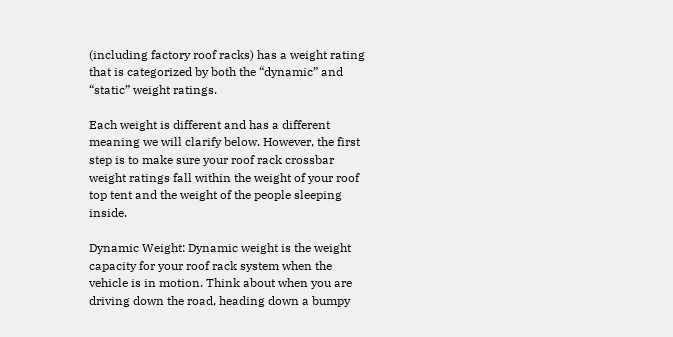(including factory roof racks) has a weight rating that is categorized by both the “dynamic” and “static” weight ratings.

Each weight is different and has a different meaning we will clarify below. However, the first step is to make sure your roof rack crossbar weight ratings fall within the weight of your roof top tent and the weight of the people sleeping inside.

Dynamic Weight: Dynamic weight is the weight capacity for your roof rack system when the vehicle is in motion. Think about when you are driving down the road, heading down a bumpy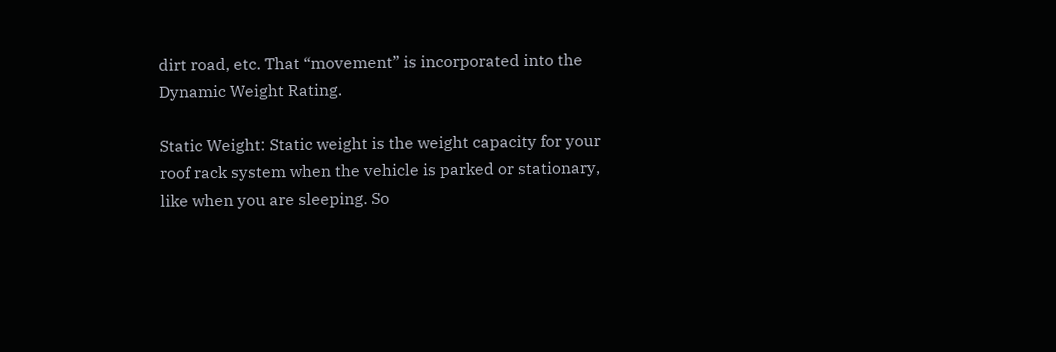dirt road, etc. That “movement” is incorporated into the Dynamic Weight Rating.

Static Weight: Static weight is the weight capacity for your roof rack system when the vehicle is parked or stationary, like when you are sleeping. So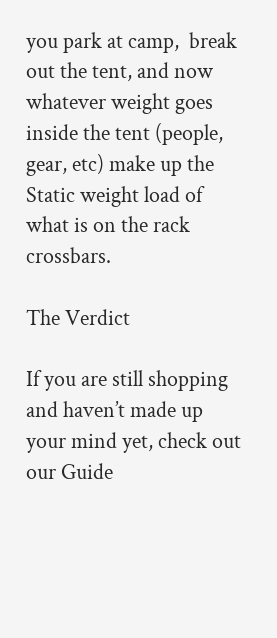you park at camp,  break out the tent, and now whatever weight goes inside the tent (people, gear, etc) make up the Static weight load of what is on the rack crossbars.

The Verdict

If you are still shopping and haven’t made up your mind yet, check out our Guide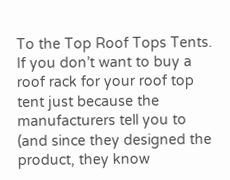To the Top Roof Tops Tents. If you don’t want to buy a roof rack for your roof top tent just because the manufacturers tell you to (and since they designed the product, they know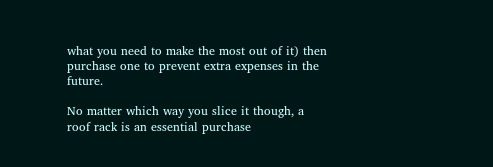what you need to make the most out of it) then purchase one to prevent extra expenses in the future.

No matter which way you slice it though, a roof rack is an essential purchase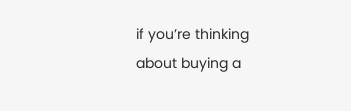if you’re thinking about buying a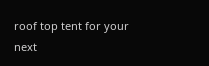roof top tent for your next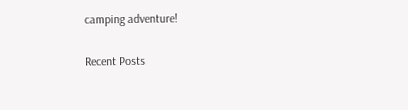camping adventure!

Recent Posts